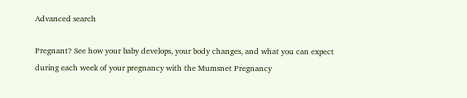Advanced search

Pregnant? See how your baby develops, your body changes, and what you can expect during each week of your pregnancy with the Mumsnet Pregnancy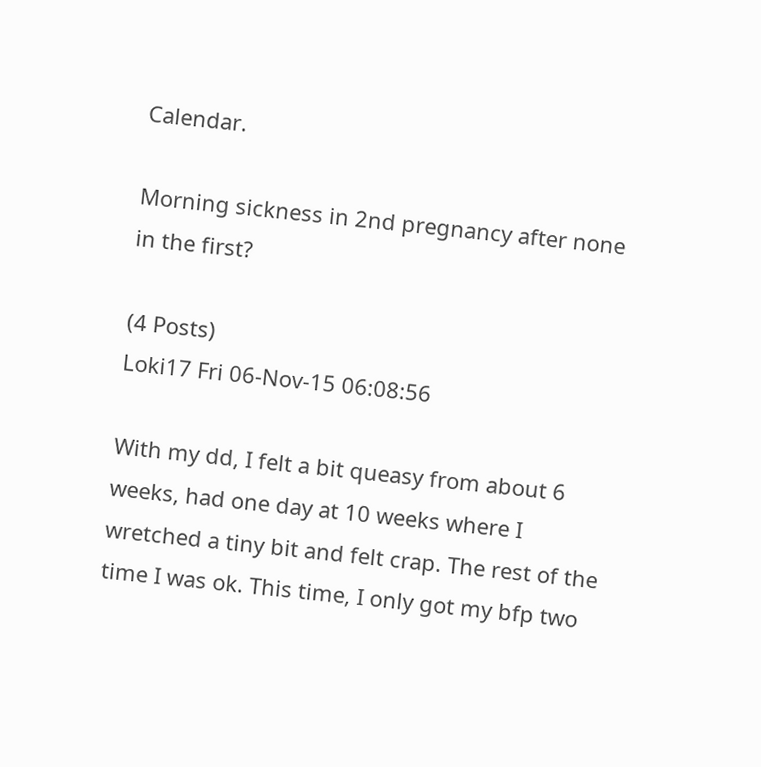Calendar.

Morning sickness in 2nd pregnancy after none in the first?

(4 Posts)
Loki17 Fri 06-Nov-15 06:08:56

With my dd, I felt a bit queasy from about 6 weeks, had one day at 10 weeks where I wretched a tiny bit and felt crap. The rest of the time I was ok. This time, I only got my bfp two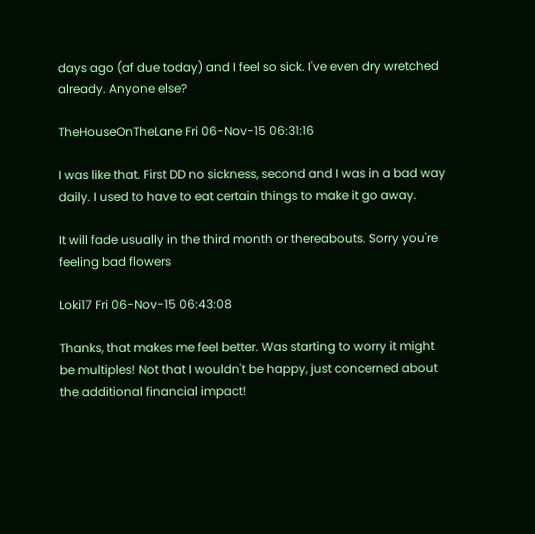days ago (af due today) and I feel so sick. I've even dry wretched already. Anyone else?

TheHouseOnTheLane Fri 06-Nov-15 06:31:16

I was like that. First DD no sickness, second and I was in a bad way daily. I used to have to eat certain things to make it go away.

It will fade usually in the third month or thereabouts. Sorry you're feeling bad flowers

Loki17 Fri 06-Nov-15 06:43:08

Thanks, that makes me feel better. Was starting to worry it might be multiples! Not that I wouldn't be happy, just concerned about the additional financial impact!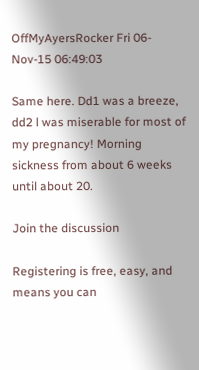OffMyAyersRocker Fri 06-Nov-15 06:49:03

Same here. Dd1 was a breeze, dd2 l was miserable for most of my pregnancy! Morning sickness from about 6 weeks until about 20.

Join the discussion

Registering is free, easy, and means you can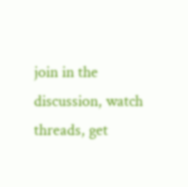join in the discussion, watch threads, get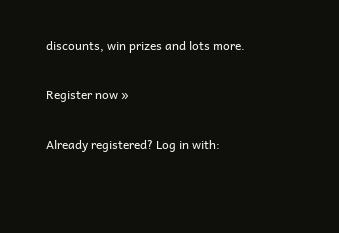discounts, win prizes and lots more.

Register now »

Already registered? Log in with: